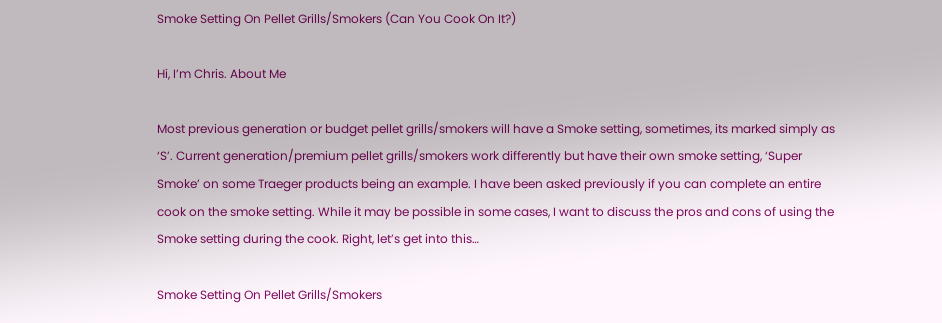Smoke Setting On Pellet Grills/Smokers (Can You Cook On It?)

Hi, I’m Chris. About Me

Most previous generation or budget pellet grills/smokers will have a Smoke setting, sometimes, its marked simply as ‘S’. Current generation/premium pellet grills/smokers work differently but have their own smoke setting, ‘Super Smoke’ on some Traeger products being an example. I have been asked previously if you can complete an entire cook on the smoke setting. While it may be possible in some cases, I want to discuss the pros and cons of using the Smoke setting during the cook. Right, let’s get into this…

Smoke Setting On Pellet Grills/Smokers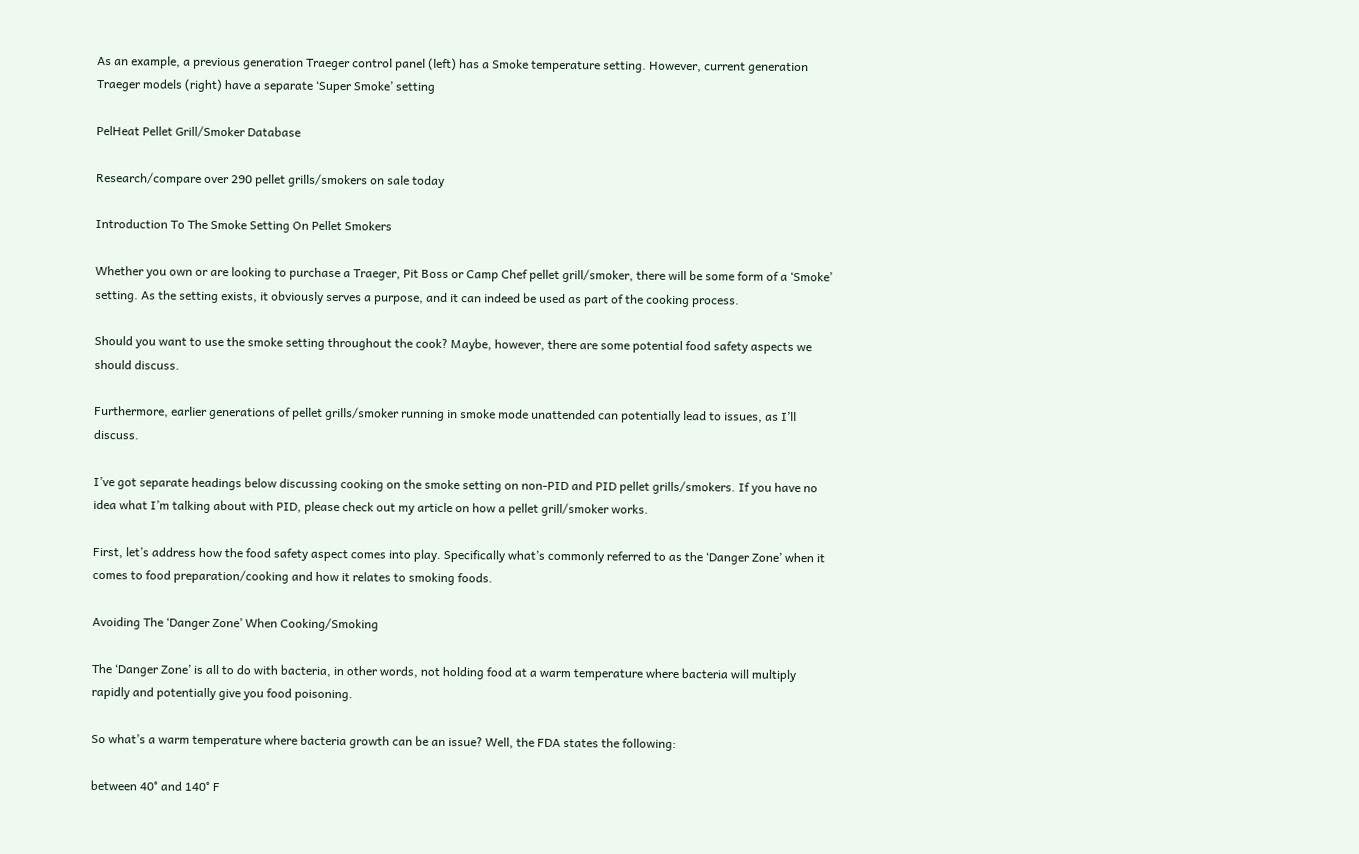As an example, a previous generation Traeger control panel (left) has a Smoke temperature setting. However, current generation Traeger models (right) have a separate ‘Super Smoke’ setting

PelHeat Pellet Grill/Smoker Database

Research/compare over 290 pellet grills/smokers on sale today

Introduction To The Smoke Setting On Pellet Smokers

Whether you own or are looking to purchase a Traeger, Pit Boss or Camp Chef pellet grill/smoker, there will be some form of a ‘Smoke’ setting. As the setting exists, it obviously serves a purpose, and it can indeed be used as part of the cooking process.

Should you want to use the smoke setting throughout the cook? Maybe, however, there are some potential food safety aspects we should discuss.

Furthermore, earlier generations of pellet grills/smoker running in smoke mode unattended can potentially lead to issues, as I’ll discuss.

I’ve got separate headings below discussing cooking on the smoke setting on non-PID and PID pellet grills/smokers. If you have no idea what I’m talking about with PID, please check out my article on how a pellet grill/smoker works.

First, let’s address how the food safety aspect comes into play. Specifically what’s commonly referred to as the ‘Danger Zone’ when it comes to food preparation/cooking and how it relates to smoking foods.

Avoiding The ‘Danger Zone’ When Cooking/Smoking

The ‘Danger Zone’ is all to do with bacteria, in other words, not holding food at a warm temperature where bacteria will multiply rapidly and potentially give you food poisoning.

So what’s a warm temperature where bacteria growth can be an issue? Well, the FDA states the following:

between 40° and 140° F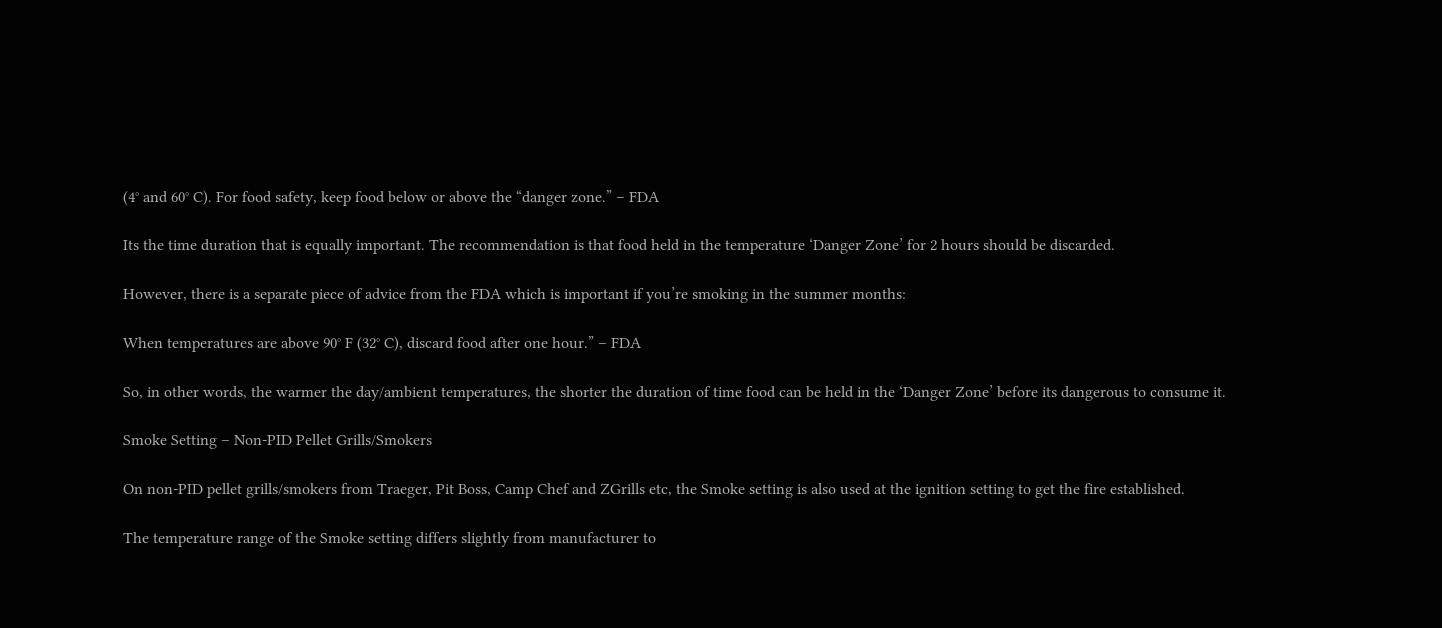(4° and 60° C). For food safety, keep food below or above the “danger zone.” – FDA

Its the time duration that is equally important. The recommendation is that food held in the temperature ‘Danger Zone’ for 2 hours should be discarded.

However, there is a separate piece of advice from the FDA which is important if you’re smoking in the summer months:

When temperatures are above 90° F (32° C), discard food after one hour.” – FDA

So, in other words, the warmer the day/ambient temperatures, the shorter the duration of time food can be held in the ‘Danger Zone’ before its dangerous to consume it.

Smoke Setting – Non-PID Pellet Grills/Smokers

On non-PID pellet grills/smokers from Traeger, Pit Boss, Camp Chef and ZGrills etc, the Smoke setting is also used at the ignition setting to get the fire established.

The temperature range of the Smoke setting differs slightly from manufacturer to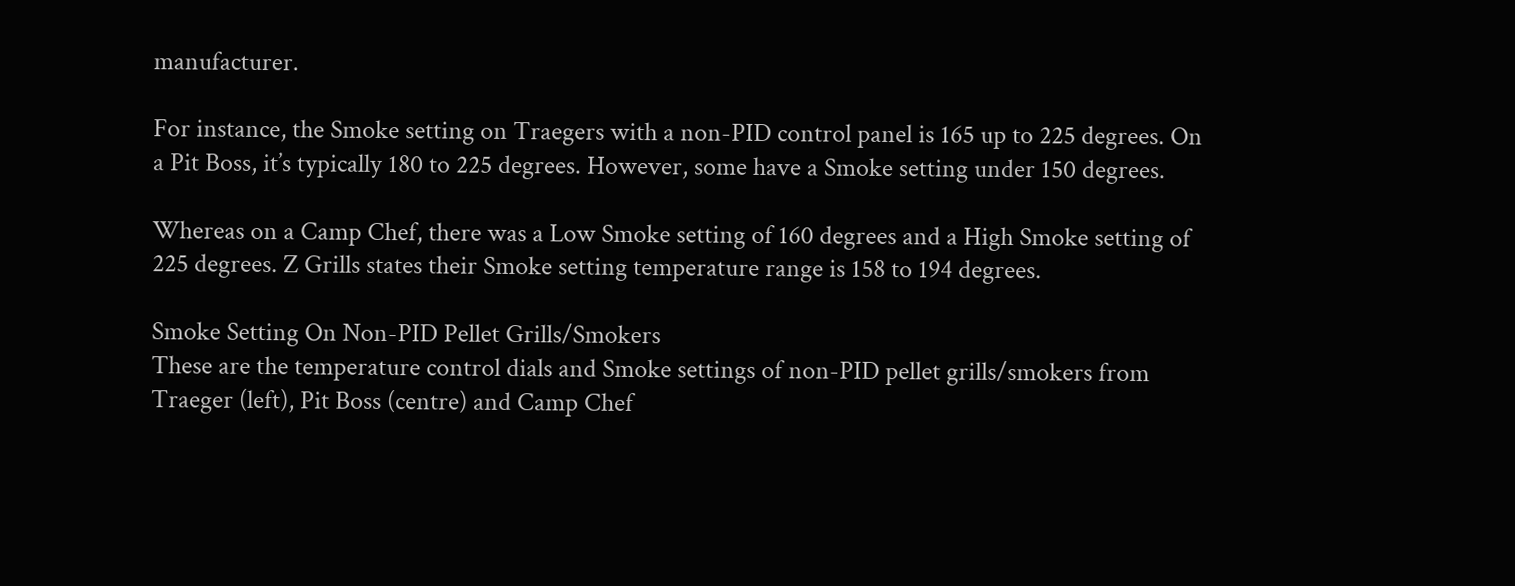manufacturer.

For instance, the Smoke setting on Traegers with a non-PID control panel is 165 up to 225 degrees. On a Pit Boss, it’s typically 180 to 225 degrees. However, some have a Smoke setting under 150 degrees.

Whereas on a Camp Chef, there was a Low Smoke setting of 160 degrees and a High Smoke setting of 225 degrees. Z Grills states their Smoke setting temperature range is 158 to 194 degrees.

Smoke Setting On Non-PID Pellet Grills/Smokers
These are the temperature control dials and Smoke settings of non-PID pellet grills/smokers from Traeger (left), Pit Boss (centre) and Camp Chef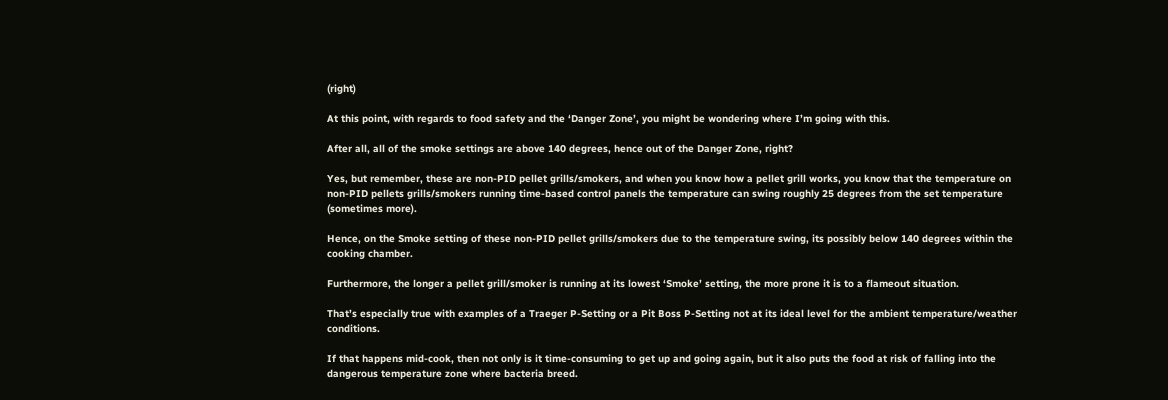(right)

At this point, with regards to food safety and the ‘Danger Zone’, you might be wondering where I’m going with this.

After all, all of the smoke settings are above 140 degrees, hence out of the Danger Zone, right?

Yes, but remember, these are non-PID pellet grills/smokers, and when you know how a pellet grill works, you know that the temperature on non-PID pellets grills/smokers running time-based control panels the temperature can swing roughly 25 degrees from the set temperature (sometimes more).

Hence, on the Smoke setting of these non-PID pellet grills/smokers due to the temperature swing, its possibly below 140 degrees within the cooking chamber.

Furthermore, the longer a pellet grill/smoker is running at its lowest ‘Smoke’ setting, the more prone it is to a flameout situation.

That’s especially true with examples of a Traeger P-Setting or a Pit Boss P-Setting not at its ideal level for the ambient temperature/weather conditions.

If that happens mid-cook, then not only is it time-consuming to get up and going again, but it also puts the food at risk of falling into the dangerous temperature zone where bacteria breed.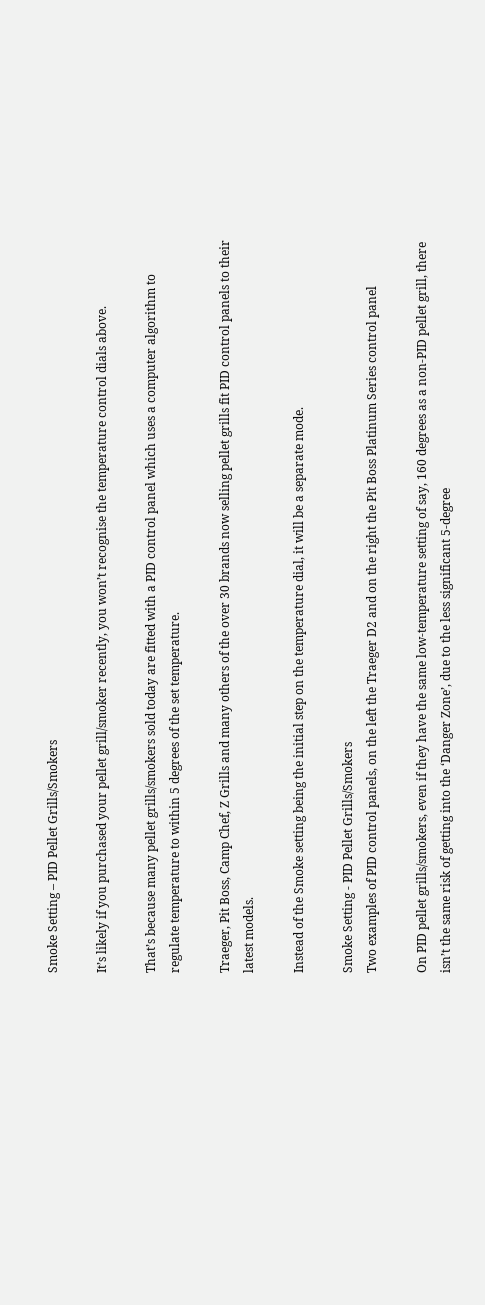Smoke Setting – PID Pellet Grills/Smokers

It’s likely if you purchased your pellet grill/smoker recently, you won’t recognise the temperature control dials above.

That’s because many pellet grills/smokers sold today are fitted with a PID control panel which uses a computer algorithm to regulate temperature to within 5 degrees of the set temperature.

Traeger, Pit Boss, Camp Chef, Z Grills and many others of the over 30 brands now selling pellet grills fit PID control panels to their latest models.

Instead of the Smoke setting being the initial step on the temperature dial, it will be a separate mode.

Smoke Setting - PID Pellet Grills/Smokers
Two examples of PID control panels, on the left the Traeger D2 and on the right the Pit Boss Platinum Series control panel

On PID pellet grills/smokers, even if they have the same low-temperature setting of say, 160 degrees as a non-PID pellet grill, there isn’t the same risk of getting into the ‘Danger Zone’, due to the less significant 5-degree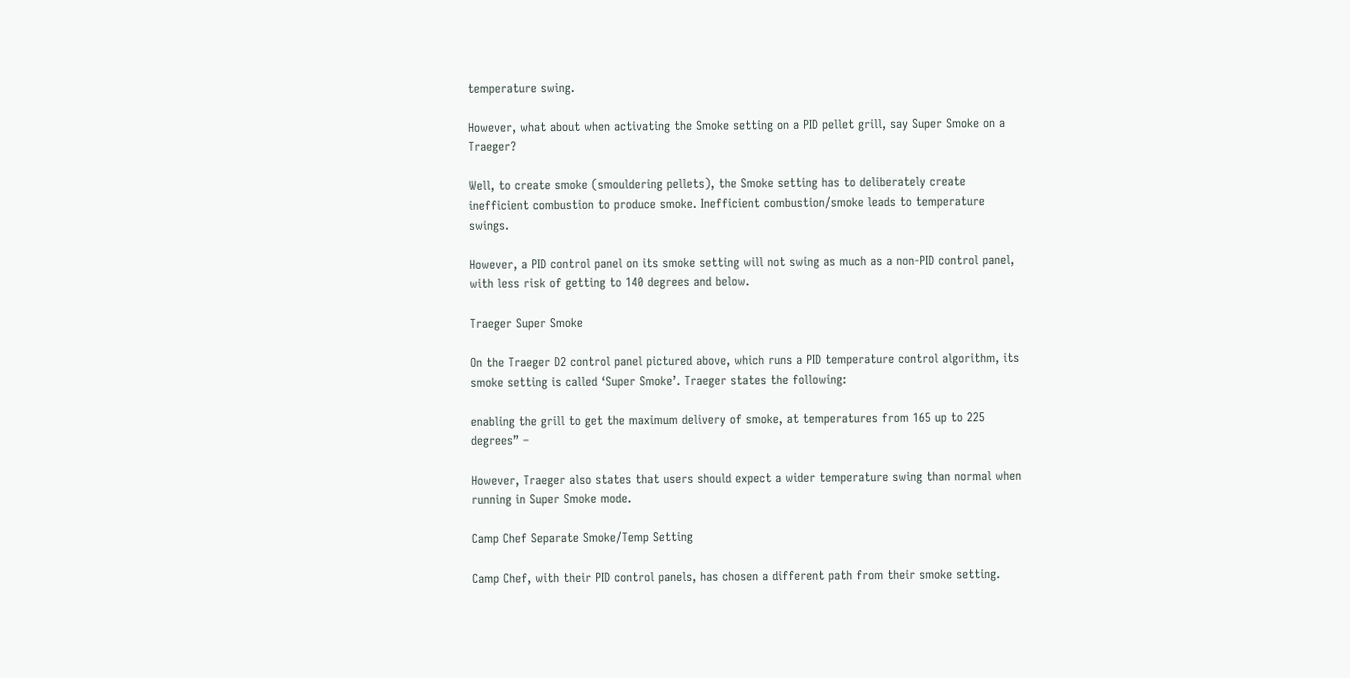temperature swing.

However, what about when activating the Smoke setting on a PID pellet grill, say Super Smoke on a Traeger?

Well, to create smoke (smouldering pellets), the Smoke setting has to deliberately create inefficient combustion to produce smoke. Inefficient combustion/smoke leads to temperature swings.

However, a PID control panel on its smoke setting will not swing as much as a non-PID control panel, with less risk of getting to 140 degrees and below.

Traeger Super Smoke

On the Traeger D2 control panel pictured above, which runs a PID temperature control algorithm, its smoke setting is called ‘Super Smoke’. Traeger states the following:

enabling the grill to get the maximum delivery of smoke, at temperatures from 165 up to 225 degrees” –

However, Traeger also states that users should expect a wider temperature swing than normal when running in Super Smoke mode.

Camp Chef Separate Smoke/Temp Setting

Camp Chef, with their PID control panels, has chosen a different path from their smoke setting.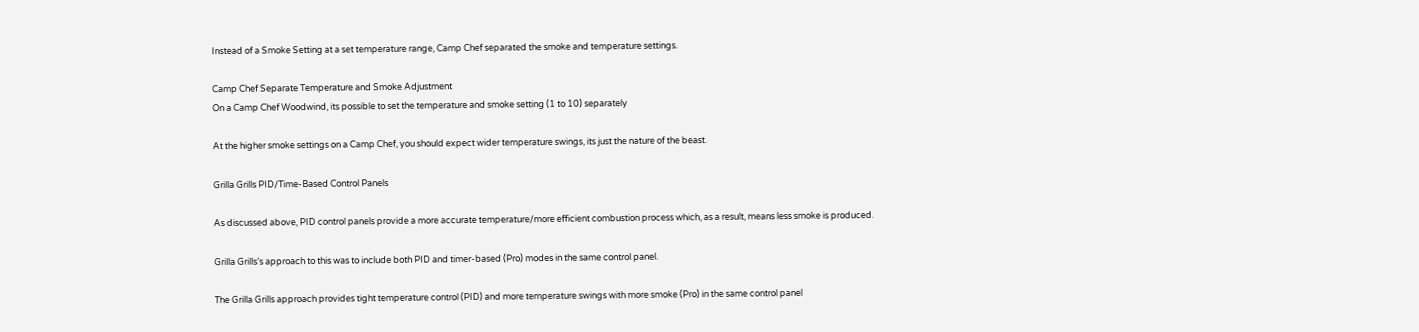Instead of a Smoke Setting at a set temperature range, Camp Chef separated the smoke and temperature settings.

Camp Chef Separate Temperature and Smoke Adjustment
On a Camp Chef Woodwind, its possible to set the temperature and smoke setting (1 to 10) separately

At the higher smoke settings on a Camp Chef, you should expect wider temperature swings, its just the nature of the beast.

Grilla Grills PID/Time-Based Control Panels

As discussed above, PID control panels provide a more accurate temperature/more efficient combustion process which, as a result, means less smoke is produced.

Grilla Grills’s approach to this was to include both PID and timer-based (Pro) modes in the same control panel.

The Grilla Grills approach provides tight temperature control (PID) and more temperature swings with more smoke (Pro) in the same control panel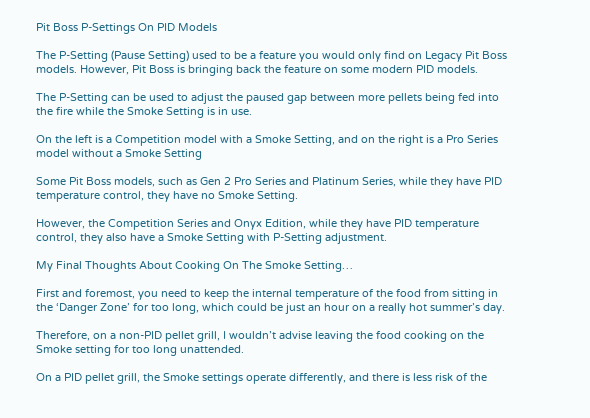Pit Boss P-Settings On PID Models

The P-Setting (Pause Setting) used to be a feature you would only find on Legacy Pit Boss models. However, Pit Boss is bringing back the feature on some modern PID models.

The P-Setting can be used to adjust the paused gap between more pellets being fed into the fire while the Smoke Setting is in use.

On the left is a Competition model with a Smoke Setting, and on the right is a Pro Series model without a Smoke Setting

Some Pit Boss models, such as Gen 2 Pro Series and Platinum Series, while they have PID temperature control, they have no Smoke Setting.

However, the Competition Series and Onyx Edition, while they have PID temperature control, they also have a Smoke Setting with P-Setting adjustment.

My Final Thoughts About Cooking On The Smoke Setting…

First and foremost, you need to keep the internal temperature of the food from sitting in the ‘Danger Zone’ for too long, which could be just an hour on a really hot summer’s day.

Therefore, on a non-PID pellet grill, I wouldn’t advise leaving the food cooking on the Smoke setting for too long unattended.

On a PID pellet grill, the Smoke settings operate differently, and there is less risk of the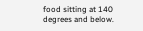food sitting at 140 degrees and below.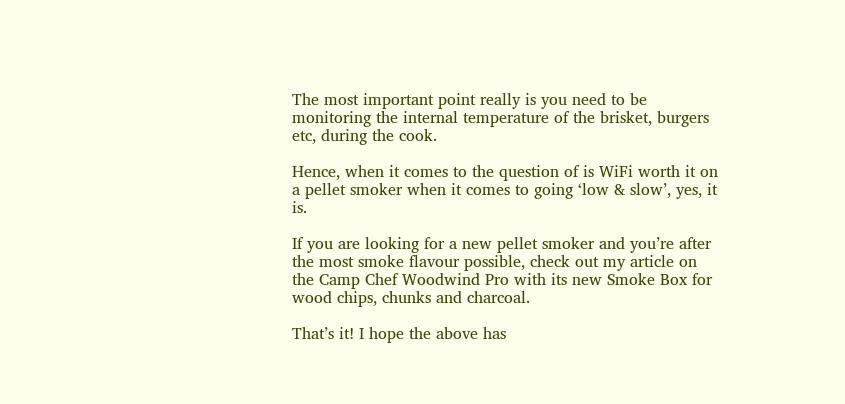The most important point really is you need to be monitoring the internal temperature of the brisket, burgers etc, during the cook.

Hence, when it comes to the question of is WiFi worth it on a pellet smoker when it comes to going ‘low & slow’, yes, it is.

If you are looking for a new pellet smoker and you’re after the most smoke flavour possible, check out my article on the Camp Chef Woodwind Pro with its new Smoke Box for wood chips, chunks and charcoal.

That’s it! I hope the above has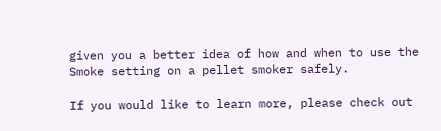given you a better idea of how and when to use the Smoke setting on a pellet smoker safely.

If you would like to learn more, please check out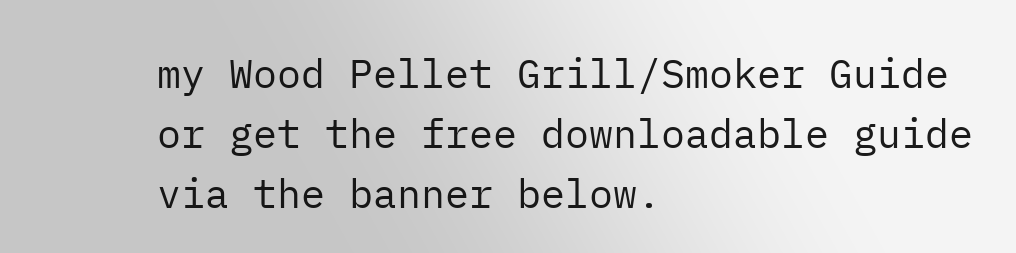my Wood Pellet Grill/Smoker Guide or get the free downloadable guide via the banner below.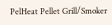PelHeat Pellet Grill/Smoker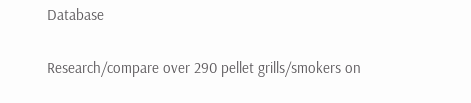Database

Research/compare over 290 pellet grills/smokers on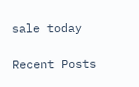sale today

Recent Posts